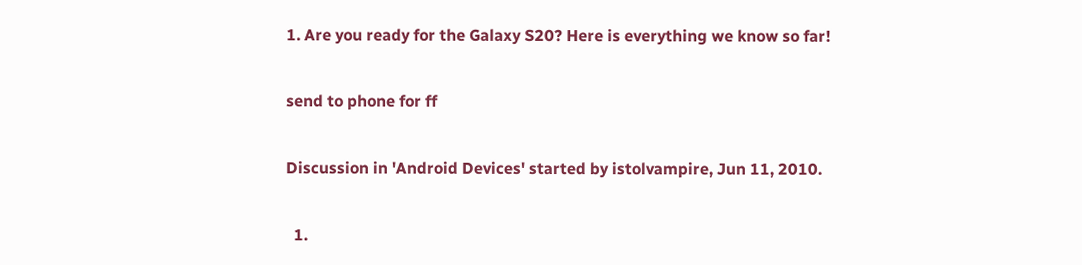1. Are you ready for the Galaxy S20? Here is everything we know so far!

send to phone for ff

Discussion in 'Android Devices' started by istolvampire, Jun 11, 2010.

  1.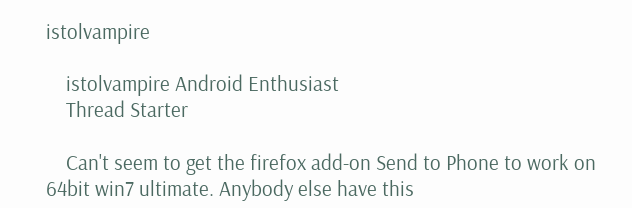istolvampire

    istolvampire Android Enthusiast
    Thread Starter

    Can't seem to get the firefox add-on Send to Phone to work on 64bit win7 ultimate. Anybody else have this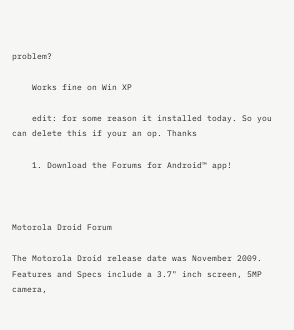problem?

    Works fine on Win XP

    edit: for some reason it installed today. So you can delete this if your an op. Thanks

    1. Download the Forums for Android™ app!



Motorola Droid Forum

The Motorola Droid release date was November 2009. Features and Specs include a 3.7" inch screen, 5MP camera,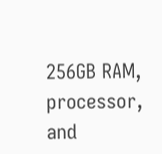256GB RAM, processor, and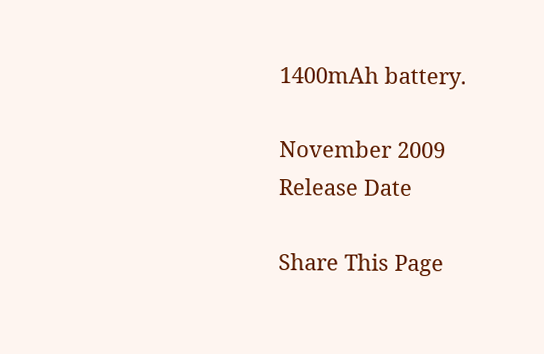1400mAh battery.

November 2009
Release Date

Share This Page